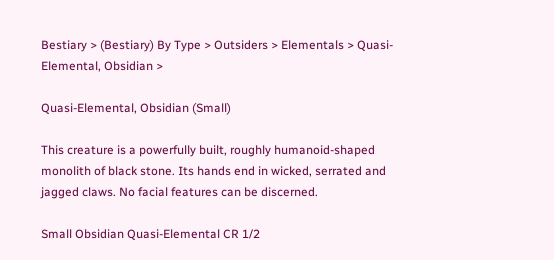Bestiary > (Bestiary) By Type > Outsiders > Elementals > Quasi-Elemental, Obsidian >

Quasi-Elemental, Obsidian (Small)

This creature is a powerfully built, roughly humanoid-shaped monolith of black stone. Its hands end in wicked, serrated and jagged claws. No facial features can be discerned.

Small Obsidian Quasi-Elemental CR 1/2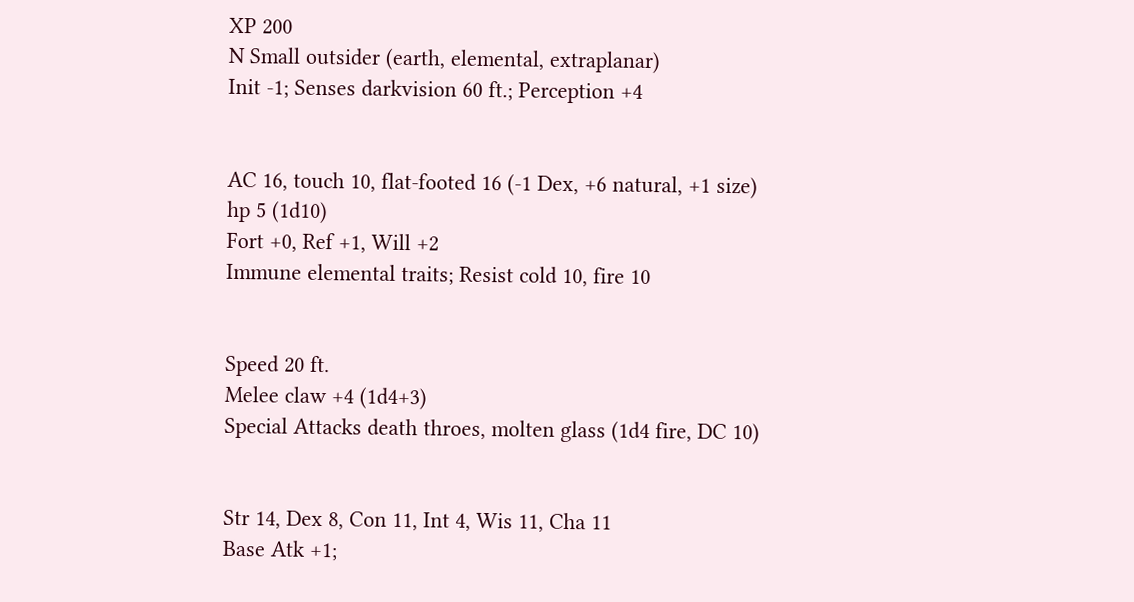XP 200
N Small outsider (earth, elemental, extraplanar)
Init -1; Senses darkvision 60 ft.; Perception +4


AC 16, touch 10, flat-footed 16 (-1 Dex, +6 natural, +1 size)
hp 5 (1d10)
Fort +0, Ref +1, Will +2
Immune elemental traits; Resist cold 10, fire 10


Speed 20 ft.
Melee claw +4 (1d4+3)
Special Attacks death throes, molten glass (1d4 fire, DC 10)


Str 14, Dex 8, Con 11, Int 4, Wis 11, Cha 11
Base Atk +1;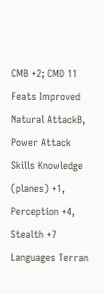CMB +2; CMD 11
Feats Improved Natural AttackB, Power Attack
Skills Knowledge (planes) +1, Perception +4, Stealth +7
Languages Terran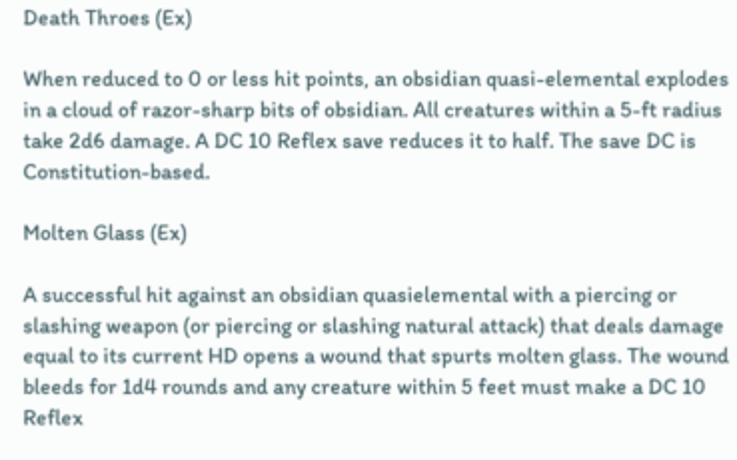Death Throes (Ex)

When reduced to 0 or less hit points, an obsidian quasi-elemental explodes in a cloud of razor-sharp bits of obsidian. All creatures within a 5-ft radius take 2d6 damage. A DC 10 Reflex save reduces it to half. The save DC is Constitution-based.

Molten Glass (Ex)

A successful hit against an obsidian quasielemental with a piercing or slashing weapon (or piercing or slashing natural attack) that deals damage equal to its current HD opens a wound that spurts molten glass. The wound bleeds for 1d4 rounds and any creature within 5 feet must make a DC 10 Reflex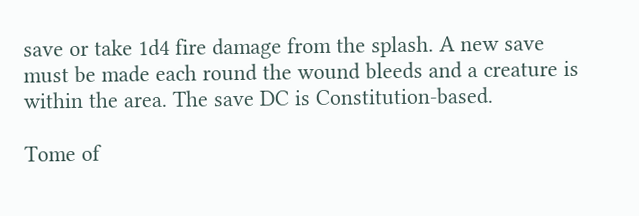save or take 1d4 fire damage from the splash. A new save must be made each round the wound bleeds and a creature is within the area. The save DC is Constitution-based.

Tome of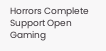Horrors Complete
Support Open Gaming